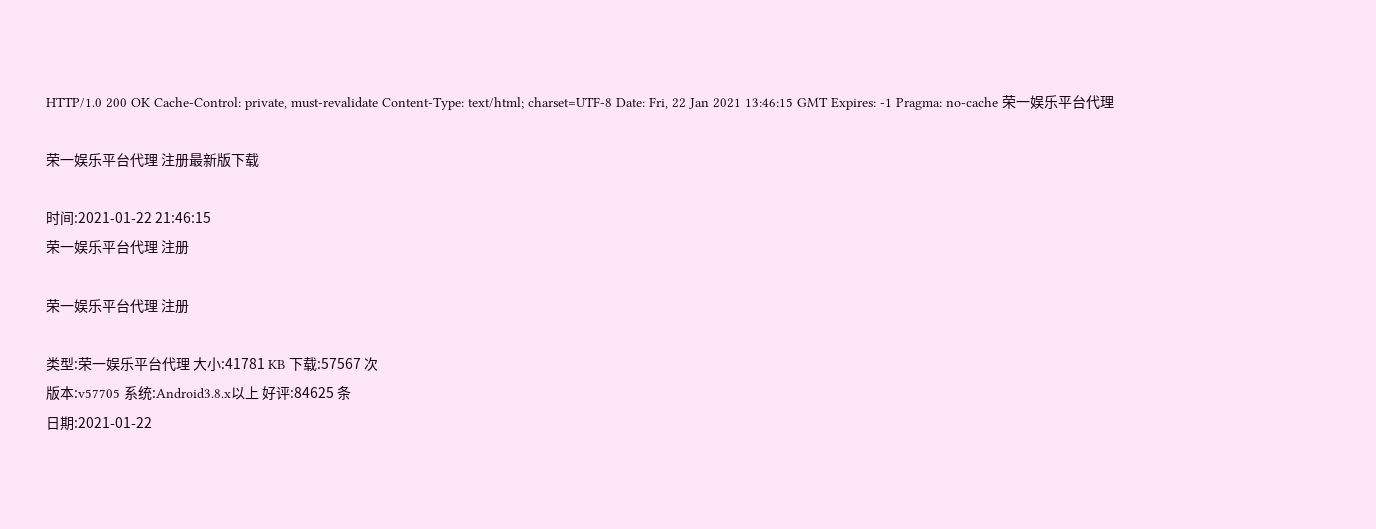HTTP/1.0 200 OK Cache-Control: private, must-revalidate Content-Type: text/html; charset=UTF-8 Date: Fri, 22 Jan 2021 13:46:15 GMT Expires: -1 Pragma: no-cache 荣一娱乐平台代理

荣一娱乐平台代理 注册最新版下载

时间:2021-01-22 21:46:15
荣一娱乐平台代理 注册

荣一娱乐平台代理 注册

类型:荣一娱乐平台代理 大小:41781 KB 下载:57567 次
版本:v57705 系统:Android3.8.x以上 好评:84625 条
日期:2021-01-22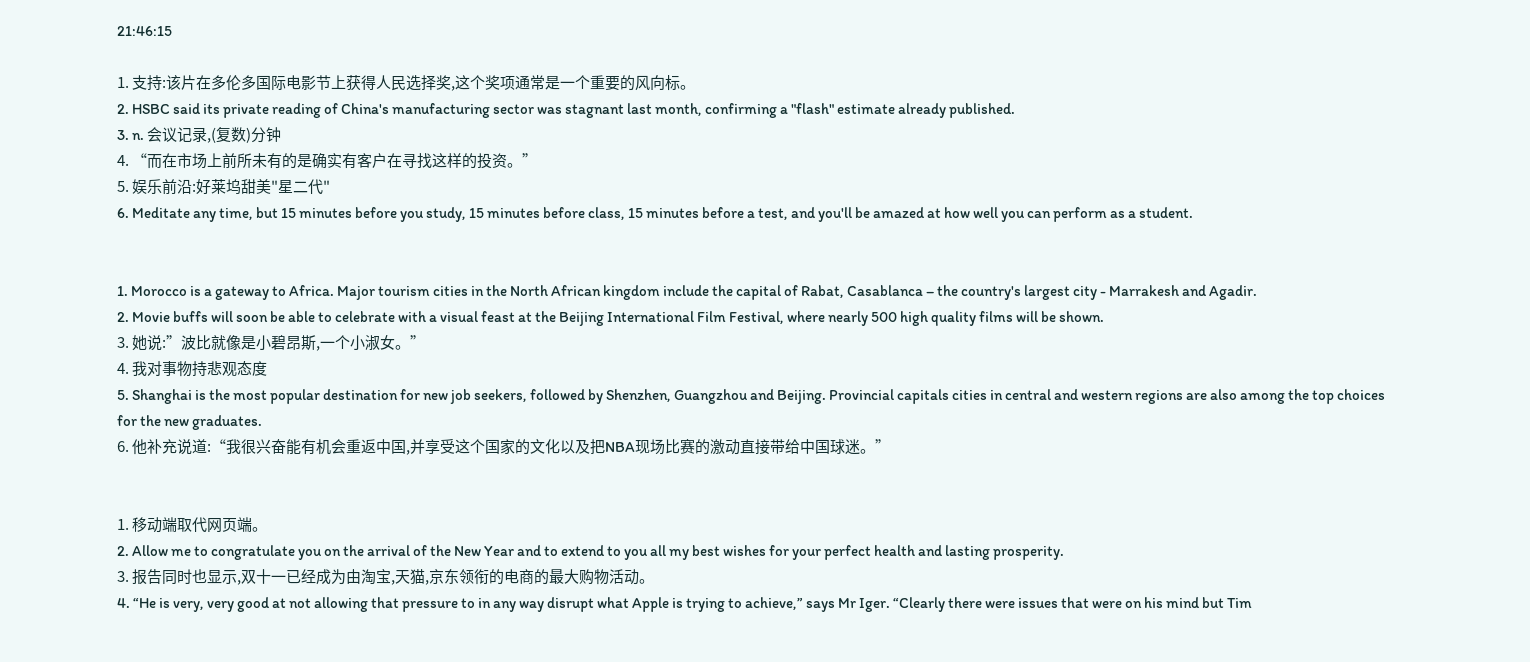21:46:15

1. 支持:该片在多伦多国际电影节上获得人民选择奖,这个奖项通常是一个重要的风向标。
2. HSBC said its private reading of China's manufacturing sector was stagnant last month, confirming a "flash" estimate already published.
3. n. 会议记录,(复数)分钟
4. “而在市场上前所未有的是确实有客户在寻找这样的投资。”
5. 娱乐前沿:好莱坞甜美"星二代"
6. Meditate any time, but 15 minutes before you study, 15 minutes before class, 15 minutes before a test, and you'll be amazed at how well you can perform as a student.


1. Morocco is a gateway to Africa. Major tourism cities in the North African kingdom include the capital of Rabat, Casablanca – the country's largest city - Marrakesh and Agadir.
2. Movie buffs will soon be able to celebrate with a visual feast at the Beijing International Film Festival, where nearly 500 high quality films will be shown.
3. 她说:”波比就像是小碧昂斯,一个小淑女。”
4. 我对事物持悲观态度
5. Shanghai is the most popular destination for new job seekers, followed by Shenzhen, Guangzhou and Beijing. Provincial capitals cities in central and western regions are also among the top choices for the new graduates.
6. 他补充说道:“我很兴奋能有机会重返中国,并享受这个国家的文化以及把NBA现场比赛的激动直接带给中国球迷。”


1. 移动端取代网页端。
2. Allow me to congratulate you on the arrival of the New Year and to extend to you all my best wishes for your perfect health and lasting prosperity.
3. 报告同时也显示,双十一已经成为由淘宝,天猫,京东领衔的电商的最大购物活动。
4. “He is very, very good at not allowing that pressure to in any way disrupt what Apple is trying to achieve,” says Mr Iger. “Clearly there were issues that were on his mind but Tim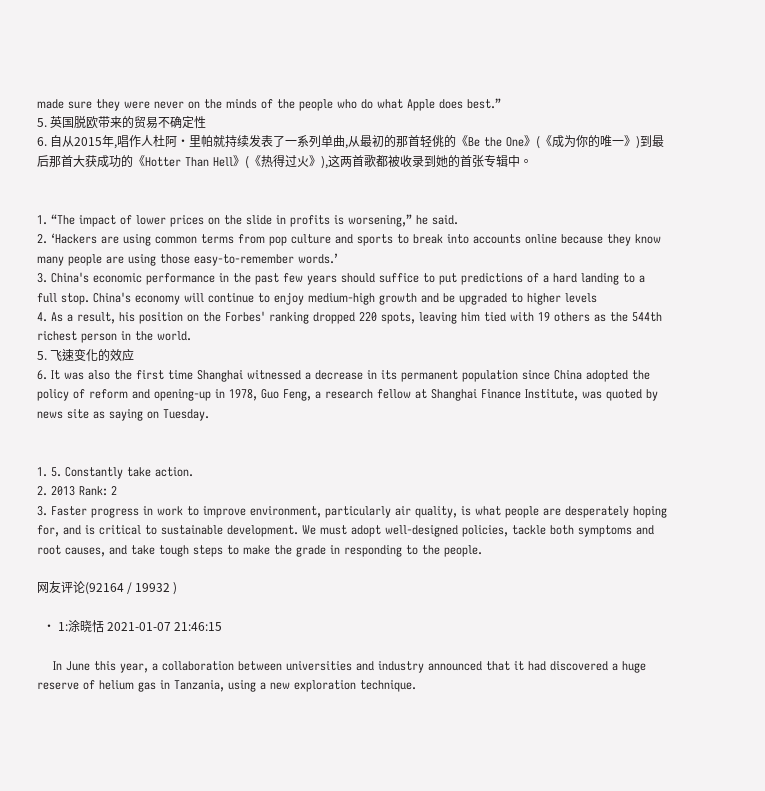made sure they were never on the minds of the people who do what Apple does best.”
5. 英国脱欧带来的贸易不确定性
6. 自从2015年,唱作人杜阿·里帕就持续发表了一系列单曲,从最初的那首轻佻的《Be the One》(《成为你的唯一》)到最后那首大获成功的《Hotter Than Hell》(《热得过火》),这两首歌都被收录到她的首张专辑中。


1. “The impact of lower prices on the slide in profits is worsening,” he said.
2. ‘Hackers are using common terms from pop culture and sports to break into accounts online because they know many people are using those easy-to-remember words.’
3. China's economic performance in the past few years should suffice to put predictions of a hard landing to a full stop. China's economy will continue to enjoy medium-high growth and be upgraded to higher levels
4. As a result, his position on the Forbes' ranking dropped 220 spots, leaving him tied with 19 others as the 544th richest person in the world.
5. 飞速变化的效应
6. It was also the first time Shanghai witnessed a decrease in its permanent population since China adopted the policy of reform and opening-up in 1978, Guo Feng, a research fellow at Shanghai Finance Institute, was quoted by news site as saying on Tuesday.


1. 5. Constantly take action.
2. 2013 Rank: 2
3. Faster progress in work to improve environment, particularly air quality, is what people are desperately hoping for, and is critical to sustainable development. We must adopt well-designed policies, tackle both symptoms and root causes, and take tough steps to make the grade in responding to the people.

网友评论(92164 / 19932 )

  • 1:涂晓恬 2021-01-07 21:46:15

    In June this year, a collaboration between universities and industry announced that it had discovered a huge reserve of helium gas in Tanzania, using a new exploration technique.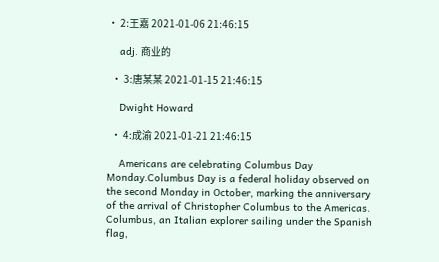• 2:王嘉 2021-01-06 21:46:15

    adj. 商业的

  • 3:唐某某 2021-01-15 21:46:15

    Dwight Howard

  • 4:成渝 2021-01-21 21:46:15

    Americans are celebrating Columbus Day Monday.Columbus Day is a federal holiday observed on the second Monday in October, marking the anniversary of the arrival of Christopher Columbus to the Americas. Columbus, an Italian explorer sailing under the Spanish flag,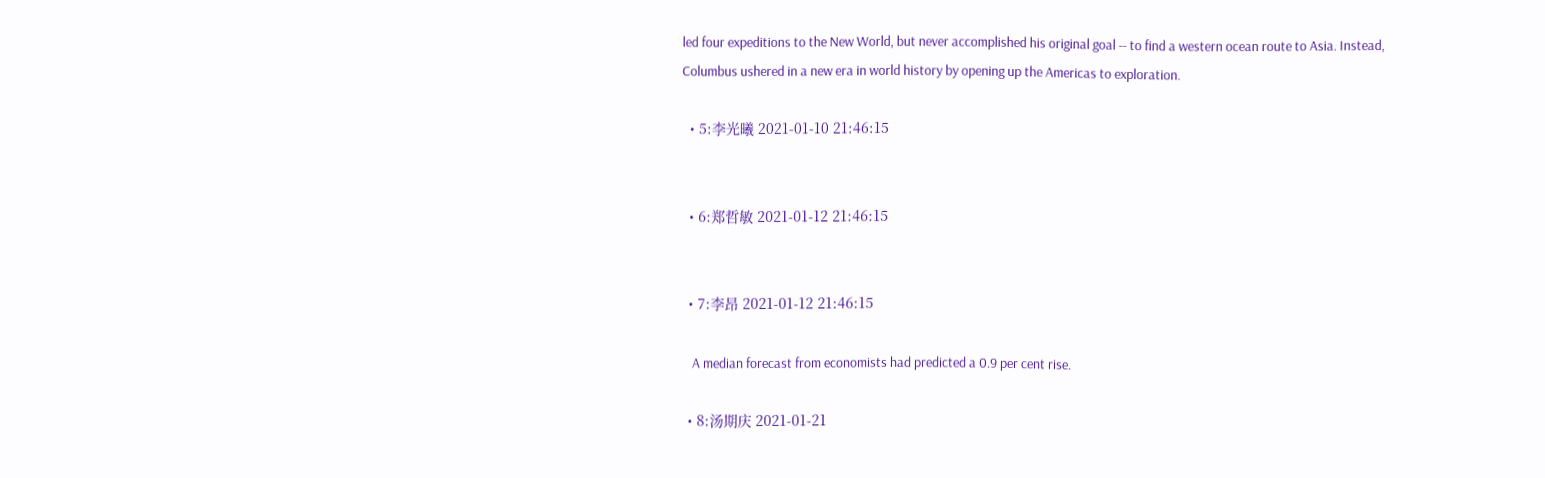led four expeditions to the New World, but never accomplished his original goal -- to find a western ocean route to Asia. Instead, Columbus ushered in a new era in world history by opening up the Americas to exploration.

  • 5:李光曦 2021-01-10 21:46:15


  • 6:郑哲敏 2021-01-12 21:46:15


  • 7:李昂 2021-01-12 21:46:15

    A median forecast from economists had predicted a 0.9 per cent rise.

  • 8:汤期庆 2021-01-21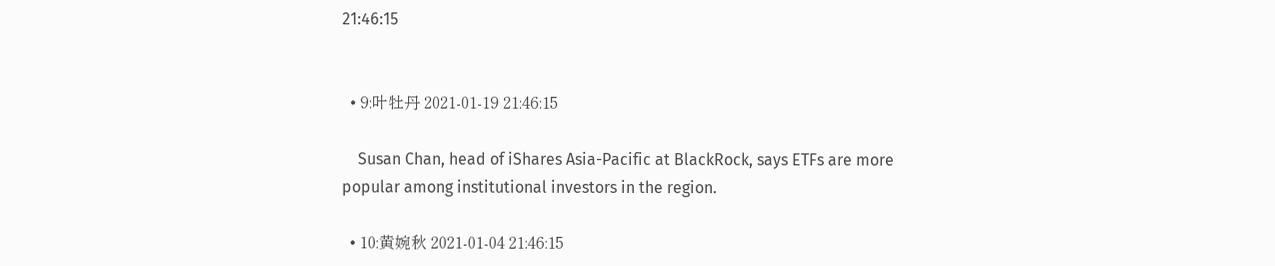21:46:15


  • 9:叶牡丹 2021-01-19 21:46:15

    Susan Chan, head of iShares Asia-Pacific at BlackRock, says ETFs are more popular among institutional investors in the region.

  • 10:黄婉秋 2021-01-04 21:46:15